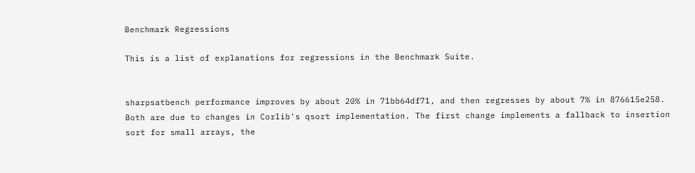Benchmark Regressions

This is a list of explanations for regressions in the Benchmark Suite.


sharpsatbench performance improves by about 20% in 71bb64df71, and then regresses by about 7% in 876615e258. Both are due to changes in Corlib's qsort implementation. The first change implements a fallback to insertion sort for small arrays, the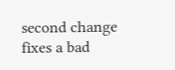second change fixes a bad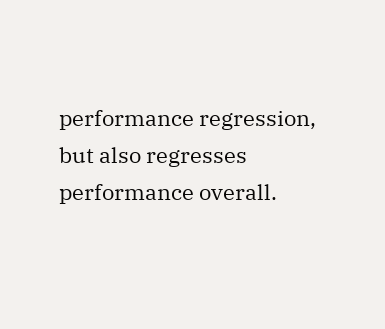performance regression, but also regresses performance overall.